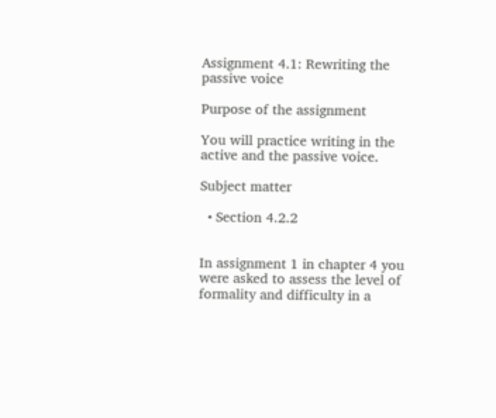Assignment 4.1: Rewriting the passive voice

Purpose of the assignment

You will practice writing in the active and the passive voice.

Subject matter

  • Section 4.2.2


In assignment 1 in chapter 4 you were asked to assess the level of formality and difficulty in a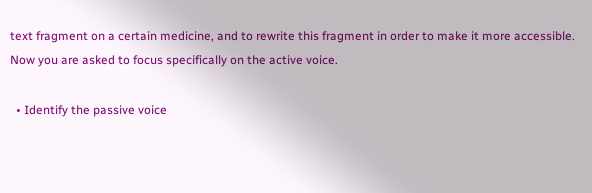text fragment on a certain medicine, and to rewrite this fragment in order to make it more accessible. Now you are asked to focus specifically on the active voice.

  • Identify the passive voice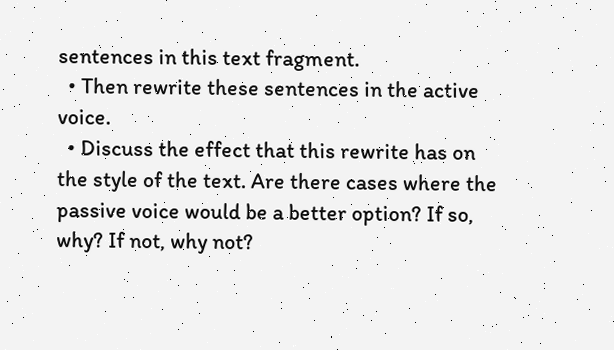sentences in this text fragment.
  • Then rewrite these sentences in the active voice.
  • Discuss the effect that this rewrite has on the style of the text. Are there cases where the passive voice would be a better option? If so, why? If not, why not?